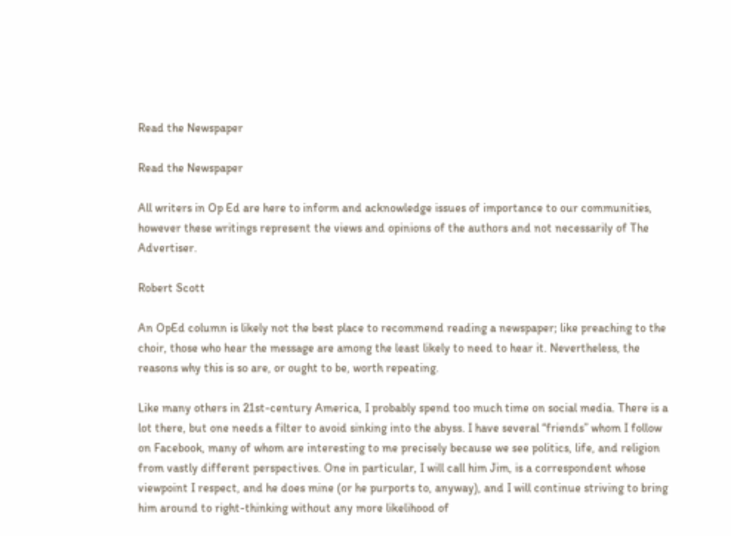Read the Newspaper

Read the Newspaper

All writers in Op Ed are here to inform and acknowledge issues of importance to our communities, however these writings represent the views and opinions of the authors and not necessarily of The Advertiser.

Robert Scott

An OpEd column is likely not the best place to recommend reading a newspaper; like preaching to the choir, those who hear the message are among the least likely to need to hear it. Nevertheless, the reasons why this is so are, or ought to be, worth repeating.

Like many others in 21st-century America, I probably spend too much time on social media. There is a lot there, but one needs a filter to avoid sinking into the abyss. I have several “friends” whom I follow on Facebook, many of whom are interesting to me precisely because we see politics, life, and religion from vastly different perspectives. One in particular, I will call him Jim, is a correspondent whose viewpoint I respect, and he does mine (or he purports to, anyway), and I will continue striving to bring him around to right-thinking without any more likelihood of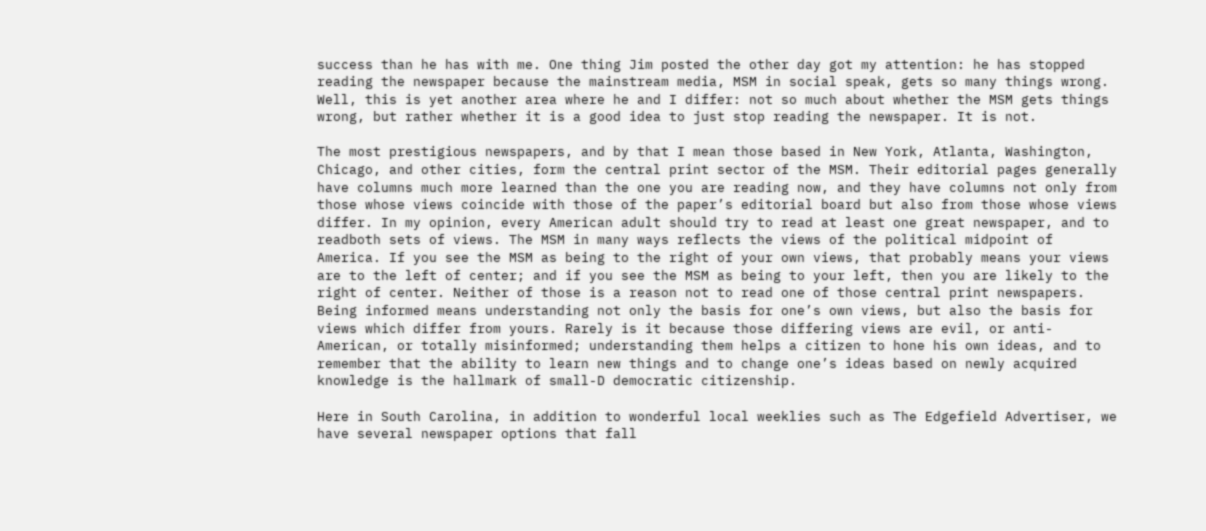success than he has with me. One thing Jim posted the other day got my attention: he has stopped reading the newspaper because the mainstream media, MSM in social speak, gets so many things wrong. Well, this is yet another area where he and I differ: not so much about whether the MSM gets things wrong, but rather whether it is a good idea to just stop reading the newspaper. It is not.

The most prestigious newspapers, and by that I mean those based in New York, Atlanta, Washington, Chicago, and other cities, form the central print sector of the MSM. Their editorial pages generally have columns much more learned than the one you are reading now, and they have columns not only from those whose views coincide with those of the paper’s editorial board but also from those whose views differ. In my opinion, every American adult should try to read at least one great newspaper, and to readboth sets of views. The MSM in many ways reflects the views of the political midpoint of America. If you see the MSM as being to the right of your own views, that probably means your views are to the left of center; and if you see the MSM as being to your left, then you are likely to the right of center. Neither of those is a reason not to read one of those central print newspapers. Being informed means understanding not only the basis for one’s own views, but also the basis for views which differ from yours. Rarely is it because those differing views are evil, or anti-American, or totally misinformed; understanding them helps a citizen to hone his own ideas, and to remember that the ability to learn new things and to change one’s ideas based on newly acquired knowledge is the hallmark of small-D democratic citizenship.

Here in South Carolina, in addition to wonderful local weeklies such as The Edgefield Advertiser, we have several newspaper options that fall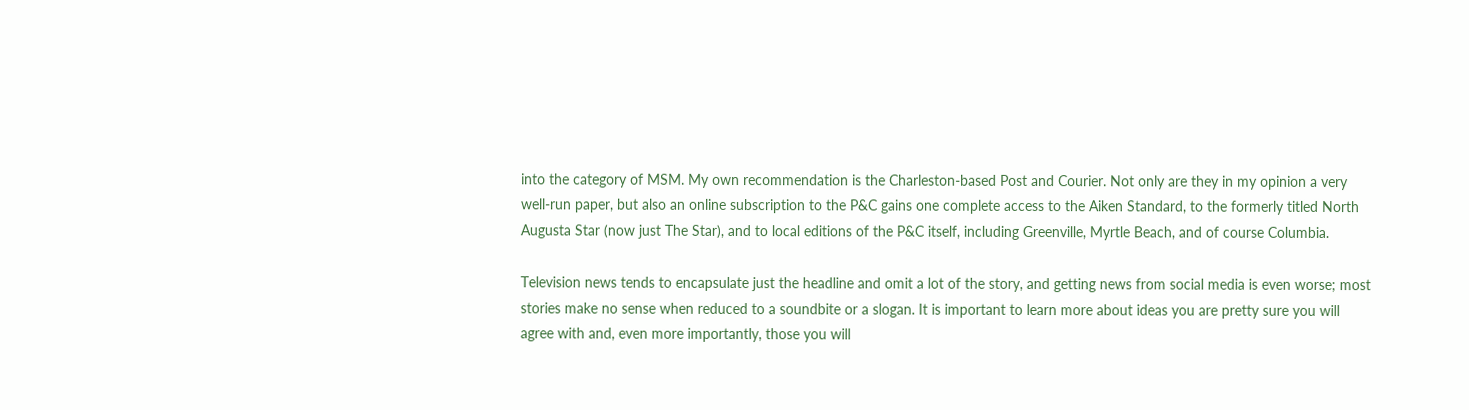into the category of MSM. My own recommendation is the Charleston-based Post and Courier. Not only are they in my opinion a very well-run paper, but also an online subscription to the P&C gains one complete access to the Aiken Standard, to the formerly titled North Augusta Star (now just The Star), and to local editions of the P&C itself, including Greenville, Myrtle Beach, and of course Columbia.

Television news tends to encapsulate just the headline and omit a lot of the story, and getting news from social media is even worse; most stories make no sense when reduced to a soundbite or a slogan. It is important to learn more about ideas you are pretty sure you will agree with and, even more importantly, those you will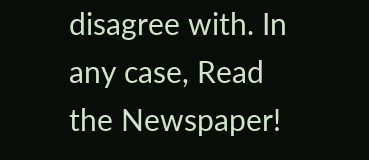disagree with. In any case, Read the Newspaper!